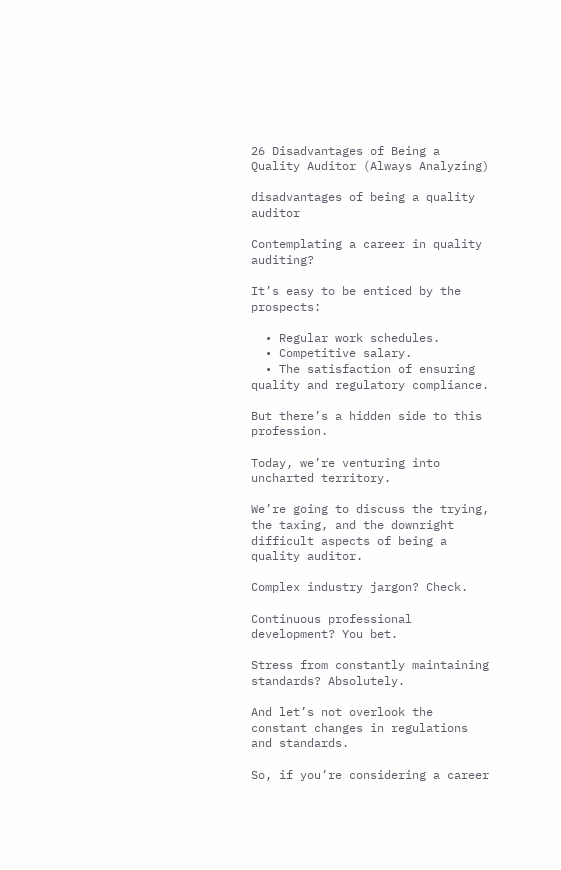26 Disadvantages of Being a Quality Auditor (Always Analyzing)

disadvantages of being a quality auditor

Contemplating a career in quality auditing?

It’s easy to be enticed by the prospects:

  • Regular work schedules.
  • Competitive salary.
  • The satisfaction of ensuring quality and regulatory compliance.

But there’s a hidden side to this profession.

Today, we’re venturing into uncharted territory.

We’re going to discuss the trying, the taxing, and the downright difficult aspects of being a quality auditor.

Complex industry jargon? Check.

Continuous professional development? You bet.

Stress from constantly maintaining standards? Absolutely.

And let’s not overlook the constant changes in regulations and standards.

So, if you’re considering a career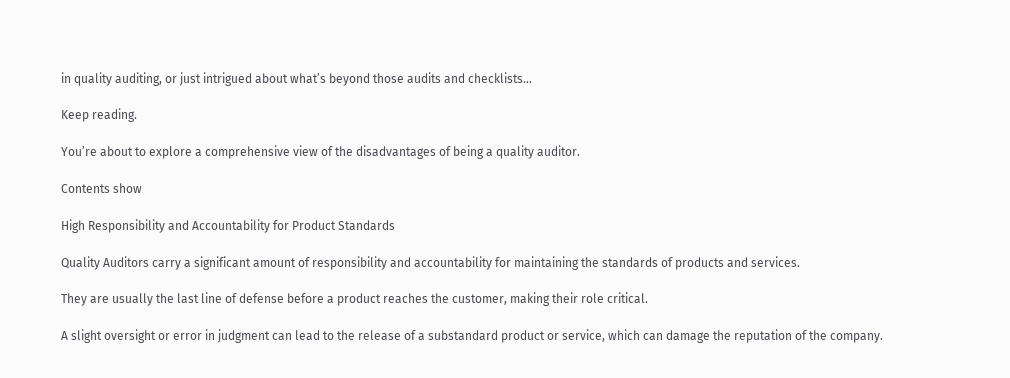in quality auditing, or just intrigued about what’s beyond those audits and checklists…

Keep reading.

You’re about to explore a comprehensive view of the disadvantages of being a quality auditor.

Contents show

High Responsibility and Accountability for Product Standards

Quality Auditors carry a significant amount of responsibility and accountability for maintaining the standards of products and services.

They are usually the last line of defense before a product reaches the customer, making their role critical.

A slight oversight or error in judgment can lead to the release of a substandard product or service, which can damage the reputation of the company.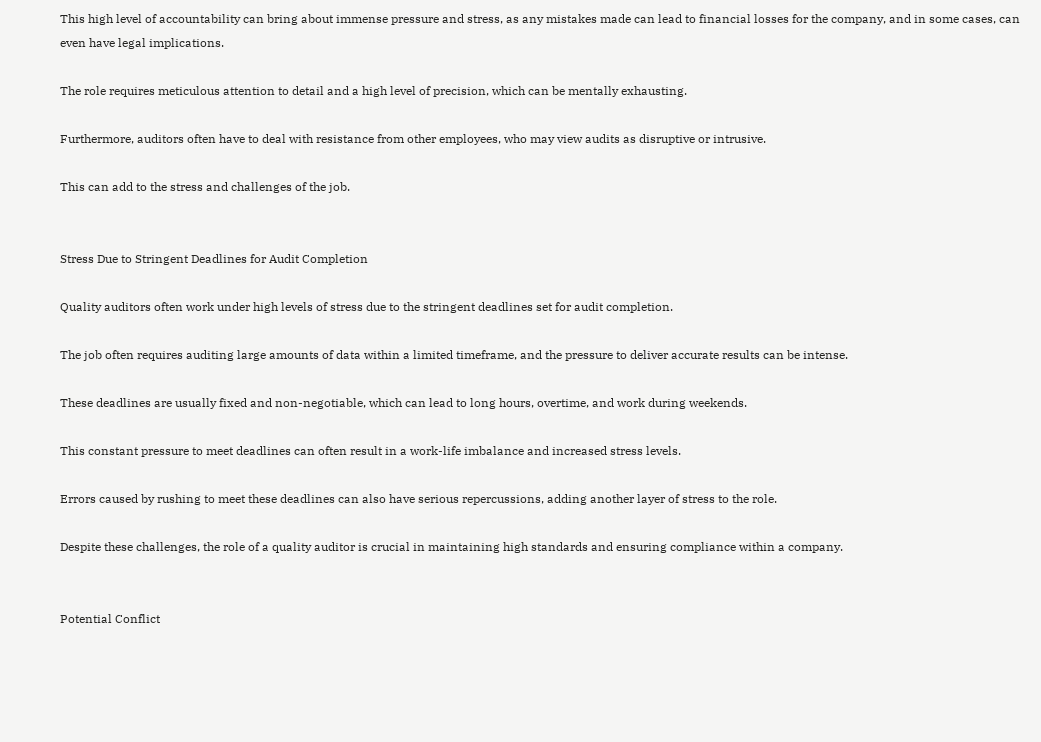This high level of accountability can bring about immense pressure and stress, as any mistakes made can lead to financial losses for the company, and in some cases, can even have legal implications.

The role requires meticulous attention to detail and a high level of precision, which can be mentally exhausting.

Furthermore, auditors often have to deal with resistance from other employees, who may view audits as disruptive or intrusive.

This can add to the stress and challenges of the job.


Stress Due to Stringent Deadlines for Audit Completion

Quality auditors often work under high levels of stress due to the stringent deadlines set for audit completion.

The job often requires auditing large amounts of data within a limited timeframe, and the pressure to deliver accurate results can be intense.

These deadlines are usually fixed and non-negotiable, which can lead to long hours, overtime, and work during weekends.

This constant pressure to meet deadlines can often result in a work-life imbalance and increased stress levels.

Errors caused by rushing to meet these deadlines can also have serious repercussions, adding another layer of stress to the role.

Despite these challenges, the role of a quality auditor is crucial in maintaining high standards and ensuring compliance within a company.


Potential Conflict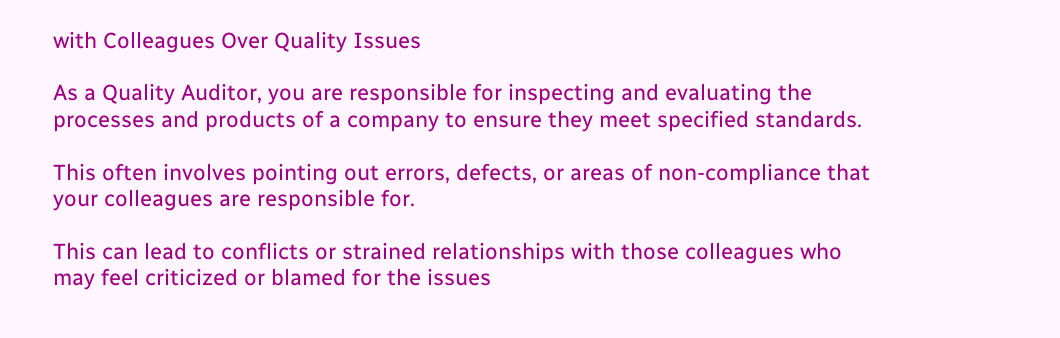with Colleagues Over Quality Issues

As a Quality Auditor, you are responsible for inspecting and evaluating the processes and products of a company to ensure they meet specified standards.

This often involves pointing out errors, defects, or areas of non-compliance that your colleagues are responsible for.

This can lead to conflicts or strained relationships with those colleagues who may feel criticized or blamed for the issues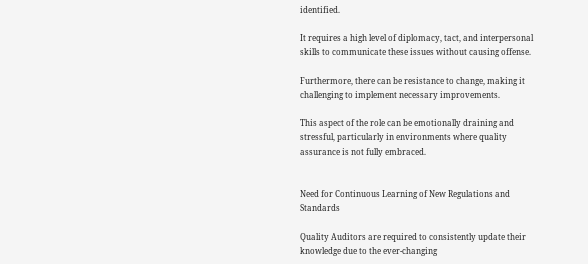identified.

It requires a high level of diplomacy, tact, and interpersonal skills to communicate these issues without causing offense.

Furthermore, there can be resistance to change, making it challenging to implement necessary improvements.

This aspect of the role can be emotionally draining and stressful, particularly in environments where quality assurance is not fully embraced.


Need for Continuous Learning of New Regulations and Standards

Quality Auditors are required to consistently update their knowledge due to the ever-changing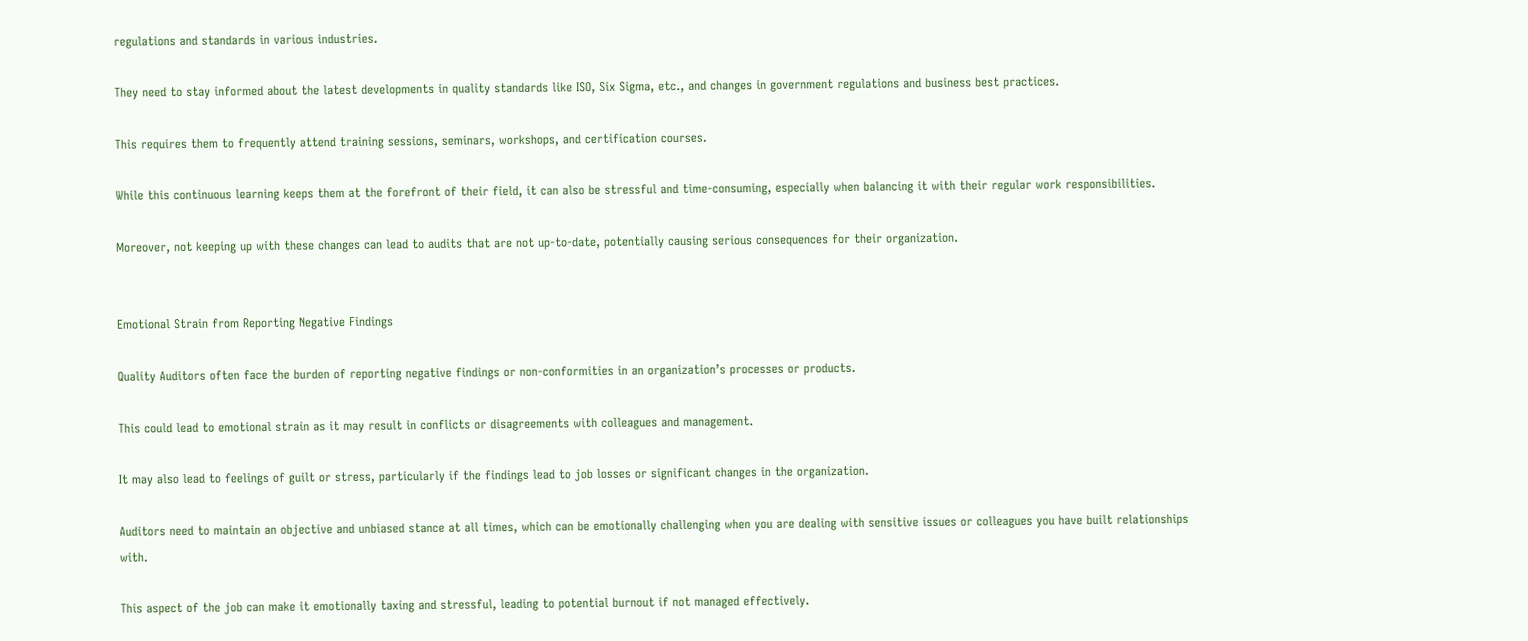regulations and standards in various industries.

They need to stay informed about the latest developments in quality standards like ISO, Six Sigma, etc., and changes in government regulations and business best practices.

This requires them to frequently attend training sessions, seminars, workshops, and certification courses.

While this continuous learning keeps them at the forefront of their field, it can also be stressful and time-consuming, especially when balancing it with their regular work responsibilities.

Moreover, not keeping up with these changes can lead to audits that are not up-to-date, potentially causing serious consequences for their organization.


Emotional Strain from Reporting Negative Findings

Quality Auditors often face the burden of reporting negative findings or non-conformities in an organization’s processes or products.

This could lead to emotional strain as it may result in conflicts or disagreements with colleagues and management.

It may also lead to feelings of guilt or stress, particularly if the findings lead to job losses or significant changes in the organization.

Auditors need to maintain an objective and unbiased stance at all times, which can be emotionally challenging when you are dealing with sensitive issues or colleagues you have built relationships with.

This aspect of the job can make it emotionally taxing and stressful, leading to potential burnout if not managed effectively.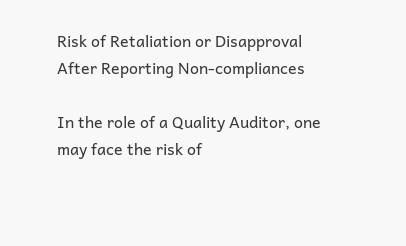Risk of Retaliation or Disapproval After Reporting Non-compliances

In the role of a Quality Auditor, one may face the risk of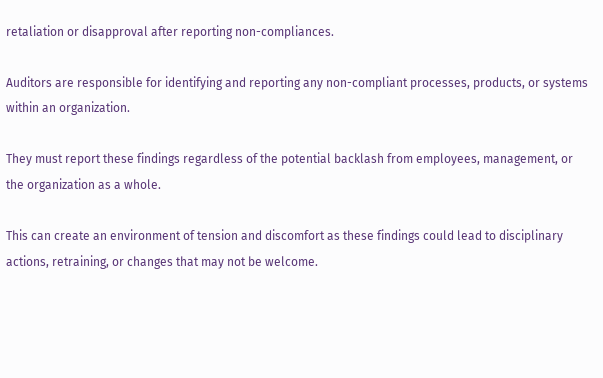retaliation or disapproval after reporting non-compliances.

Auditors are responsible for identifying and reporting any non-compliant processes, products, or systems within an organization.

They must report these findings regardless of the potential backlash from employees, management, or the organization as a whole.

This can create an environment of tension and discomfort as these findings could lead to disciplinary actions, retraining, or changes that may not be welcome.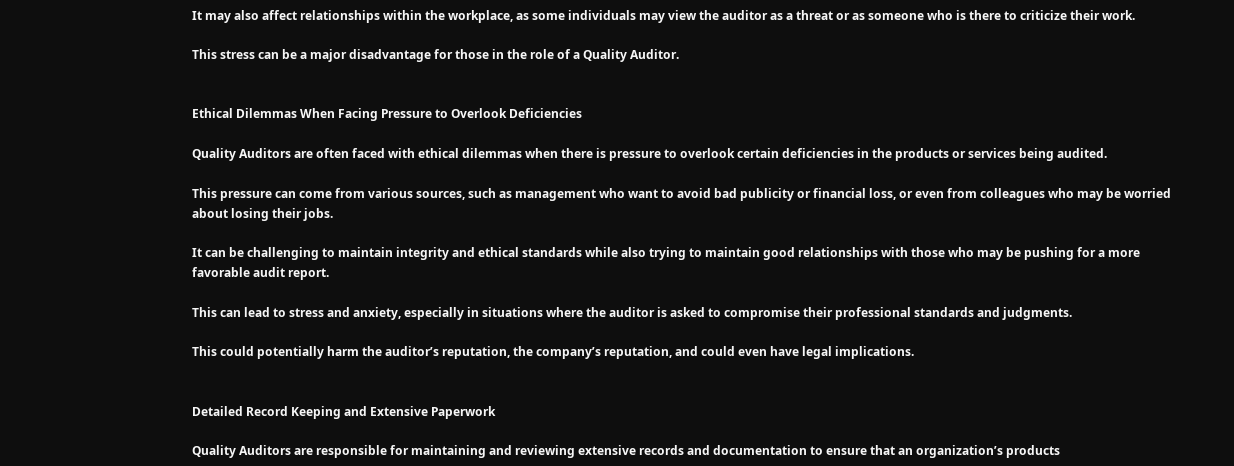It may also affect relationships within the workplace, as some individuals may view the auditor as a threat or as someone who is there to criticize their work.

This stress can be a major disadvantage for those in the role of a Quality Auditor.


Ethical Dilemmas When Facing Pressure to Overlook Deficiencies

Quality Auditors are often faced with ethical dilemmas when there is pressure to overlook certain deficiencies in the products or services being audited.

This pressure can come from various sources, such as management who want to avoid bad publicity or financial loss, or even from colleagues who may be worried about losing their jobs.

It can be challenging to maintain integrity and ethical standards while also trying to maintain good relationships with those who may be pushing for a more favorable audit report.

This can lead to stress and anxiety, especially in situations where the auditor is asked to compromise their professional standards and judgments.

This could potentially harm the auditor’s reputation, the company’s reputation, and could even have legal implications.


Detailed Record Keeping and Extensive Paperwork

Quality Auditors are responsible for maintaining and reviewing extensive records and documentation to ensure that an organization’s products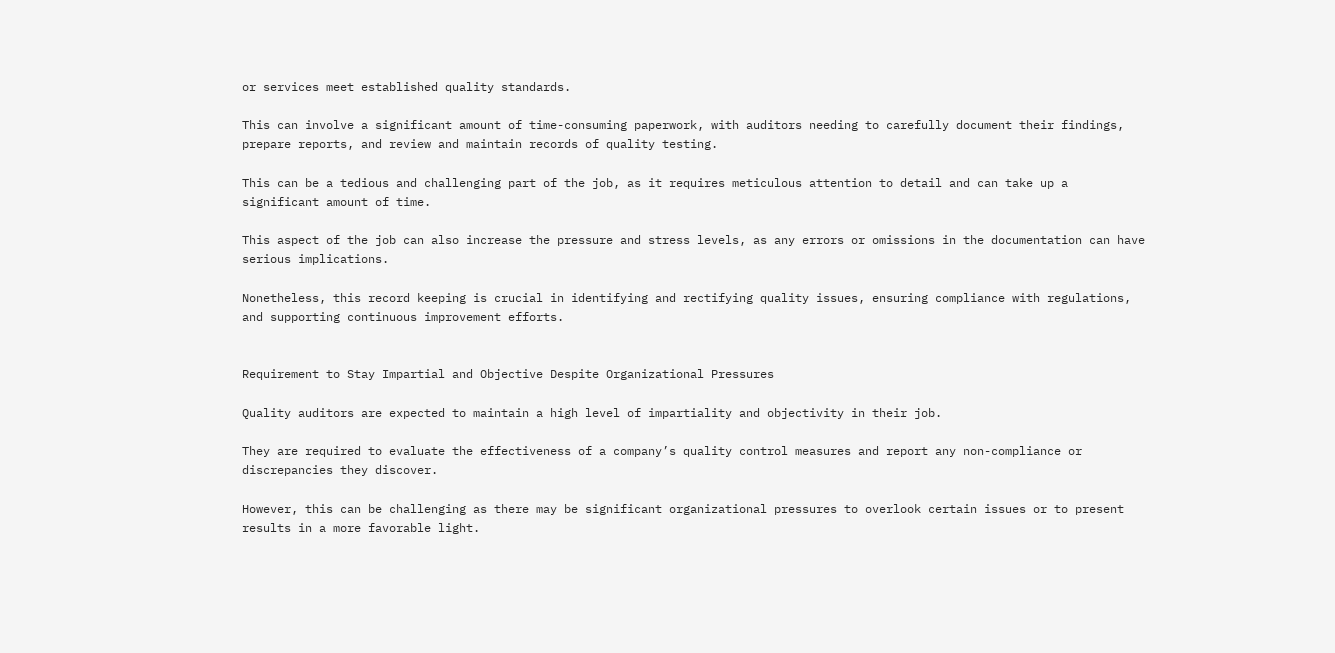or services meet established quality standards.

This can involve a significant amount of time-consuming paperwork, with auditors needing to carefully document their findings, prepare reports, and review and maintain records of quality testing.

This can be a tedious and challenging part of the job, as it requires meticulous attention to detail and can take up a significant amount of time.

This aspect of the job can also increase the pressure and stress levels, as any errors or omissions in the documentation can have serious implications.

Nonetheless, this record keeping is crucial in identifying and rectifying quality issues, ensuring compliance with regulations, and supporting continuous improvement efforts.


Requirement to Stay Impartial and Objective Despite Organizational Pressures

Quality auditors are expected to maintain a high level of impartiality and objectivity in their job.

They are required to evaluate the effectiveness of a company’s quality control measures and report any non-compliance or discrepancies they discover.

However, this can be challenging as there may be significant organizational pressures to overlook certain issues or to present results in a more favorable light.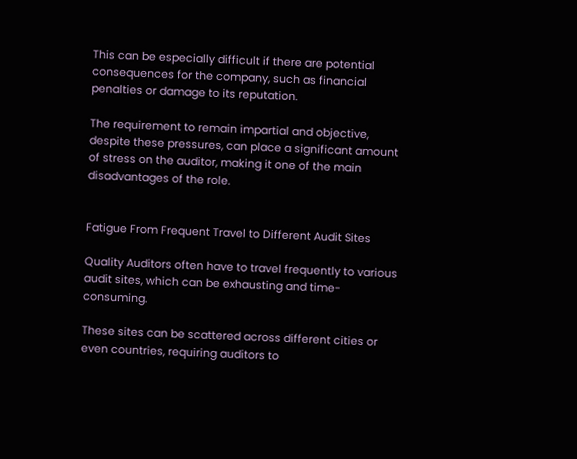This can be especially difficult if there are potential consequences for the company, such as financial penalties or damage to its reputation.

The requirement to remain impartial and objective, despite these pressures, can place a significant amount of stress on the auditor, making it one of the main disadvantages of the role.


Fatigue From Frequent Travel to Different Audit Sites

Quality Auditors often have to travel frequently to various audit sites, which can be exhausting and time-consuming.

These sites can be scattered across different cities or even countries, requiring auditors to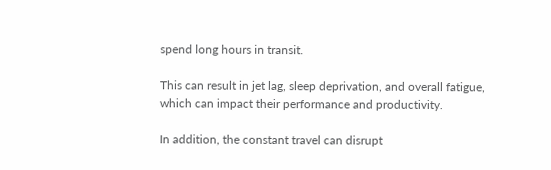spend long hours in transit.

This can result in jet lag, sleep deprivation, and overall fatigue, which can impact their performance and productivity.

In addition, the constant travel can disrupt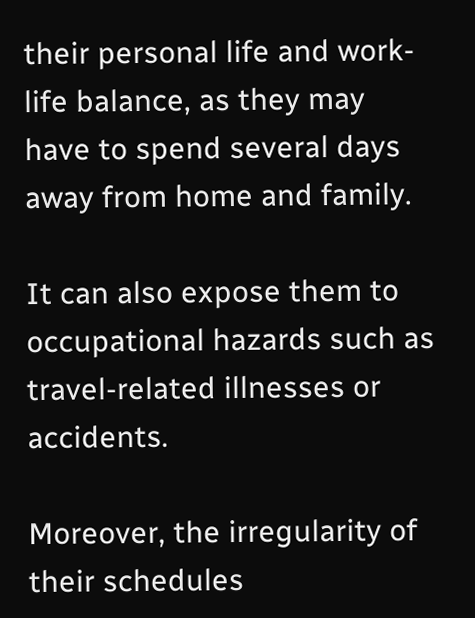their personal life and work-life balance, as they may have to spend several days away from home and family.

It can also expose them to occupational hazards such as travel-related illnesses or accidents.

Moreover, the irregularity of their schedules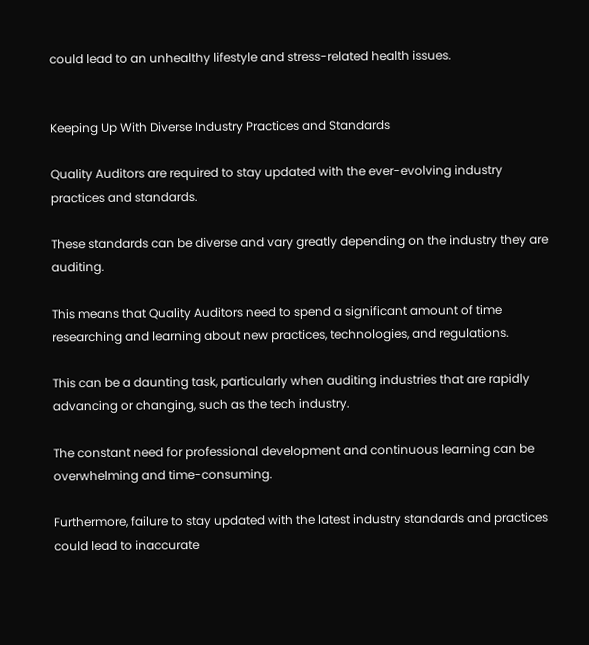could lead to an unhealthy lifestyle and stress-related health issues.


Keeping Up With Diverse Industry Practices and Standards

Quality Auditors are required to stay updated with the ever-evolving industry practices and standards.

These standards can be diverse and vary greatly depending on the industry they are auditing.

This means that Quality Auditors need to spend a significant amount of time researching and learning about new practices, technologies, and regulations.

This can be a daunting task, particularly when auditing industries that are rapidly advancing or changing, such as the tech industry.

The constant need for professional development and continuous learning can be overwhelming and time-consuming.

Furthermore, failure to stay updated with the latest industry standards and practices could lead to inaccurate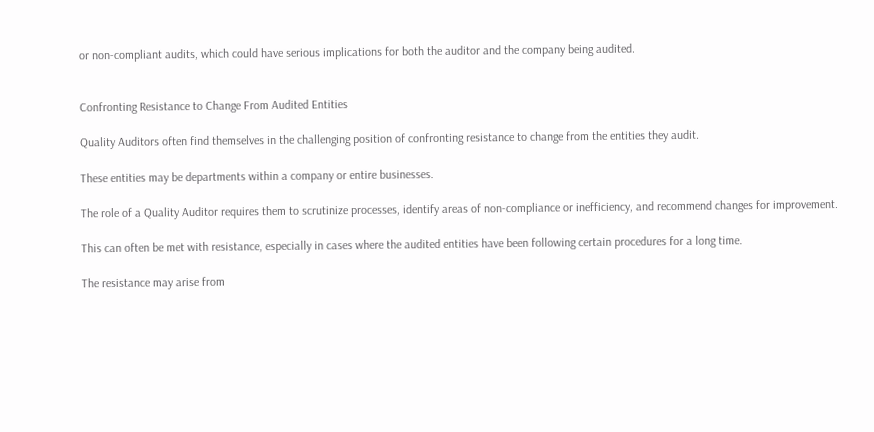or non-compliant audits, which could have serious implications for both the auditor and the company being audited.


Confronting Resistance to Change From Audited Entities

Quality Auditors often find themselves in the challenging position of confronting resistance to change from the entities they audit.

These entities may be departments within a company or entire businesses.

The role of a Quality Auditor requires them to scrutinize processes, identify areas of non-compliance or inefficiency, and recommend changes for improvement.

This can often be met with resistance, especially in cases where the audited entities have been following certain procedures for a long time.

The resistance may arise from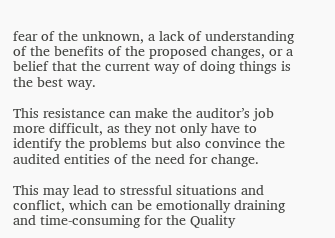fear of the unknown, a lack of understanding of the benefits of the proposed changes, or a belief that the current way of doing things is the best way.

This resistance can make the auditor’s job more difficult, as they not only have to identify the problems but also convince the audited entities of the need for change.

This may lead to stressful situations and conflict, which can be emotionally draining and time-consuming for the Quality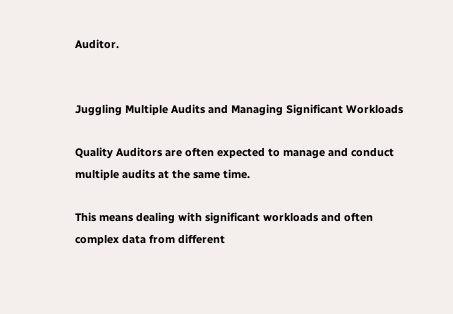Auditor.


Juggling Multiple Audits and Managing Significant Workloads

Quality Auditors are often expected to manage and conduct multiple audits at the same time.

This means dealing with significant workloads and often complex data from different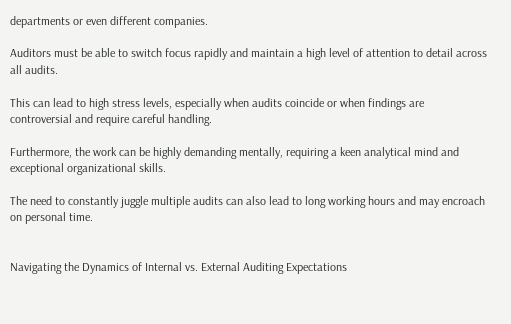departments or even different companies.

Auditors must be able to switch focus rapidly and maintain a high level of attention to detail across all audits.

This can lead to high stress levels, especially when audits coincide or when findings are controversial and require careful handling.

Furthermore, the work can be highly demanding mentally, requiring a keen analytical mind and exceptional organizational skills.

The need to constantly juggle multiple audits can also lead to long working hours and may encroach on personal time.


Navigating the Dynamics of Internal vs. External Auditing Expectations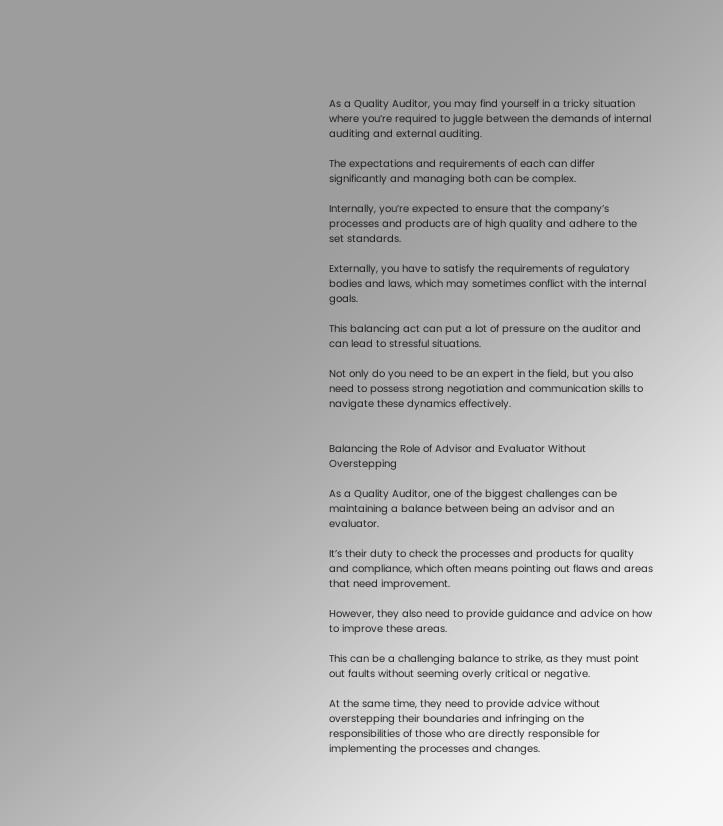As a Quality Auditor, you may find yourself in a tricky situation where you’re required to juggle between the demands of internal auditing and external auditing.

The expectations and requirements of each can differ significantly and managing both can be complex.

Internally, you’re expected to ensure that the company’s processes and products are of high quality and adhere to the set standards.

Externally, you have to satisfy the requirements of regulatory bodies and laws, which may sometimes conflict with the internal goals.

This balancing act can put a lot of pressure on the auditor and can lead to stressful situations.

Not only do you need to be an expert in the field, but you also need to possess strong negotiation and communication skills to navigate these dynamics effectively.


Balancing the Role of Advisor and Evaluator Without Overstepping

As a Quality Auditor, one of the biggest challenges can be maintaining a balance between being an advisor and an evaluator.

It’s their duty to check the processes and products for quality and compliance, which often means pointing out flaws and areas that need improvement.

However, they also need to provide guidance and advice on how to improve these areas.

This can be a challenging balance to strike, as they must point out faults without seeming overly critical or negative.

At the same time, they need to provide advice without overstepping their boundaries and infringing on the responsibilities of those who are directly responsible for implementing the processes and changes.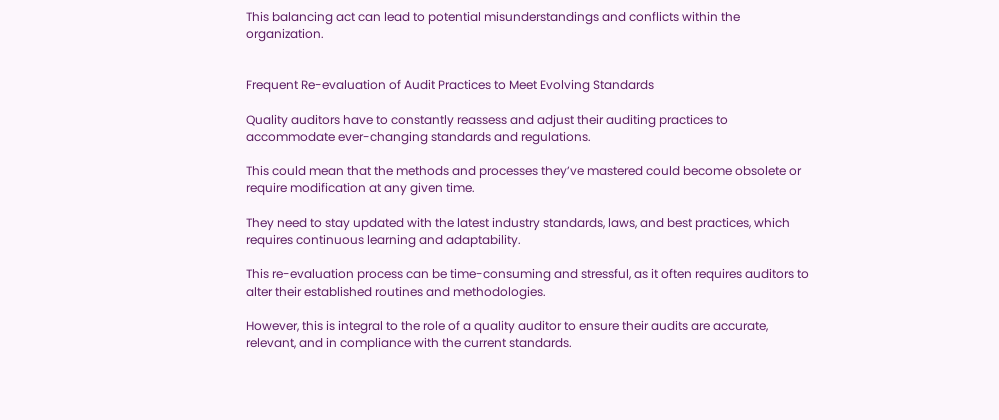This balancing act can lead to potential misunderstandings and conflicts within the organization.


Frequent Re-evaluation of Audit Practices to Meet Evolving Standards

Quality auditors have to constantly reassess and adjust their auditing practices to accommodate ever-changing standards and regulations.

This could mean that the methods and processes they’ve mastered could become obsolete or require modification at any given time.

They need to stay updated with the latest industry standards, laws, and best practices, which requires continuous learning and adaptability.

This re-evaluation process can be time-consuming and stressful, as it often requires auditors to alter their established routines and methodologies.

However, this is integral to the role of a quality auditor to ensure their audits are accurate, relevant, and in compliance with the current standards.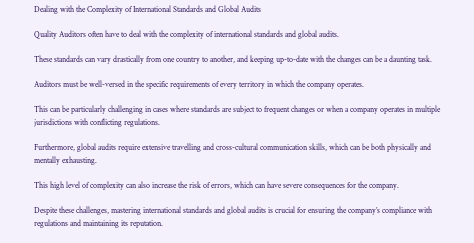Dealing with the Complexity of International Standards and Global Audits

Quality Auditors often have to deal with the complexity of international standards and global audits.

These standards can vary drastically from one country to another, and keeping up-to-date with the changes can be a daunting task.

Auditors must be well-versed in the specific requirements of every territory in which the company operates.

This can be particularly challenging in cases where standards are subject to frequent changes or when a company operates in multiple jurisdictions with conflicting regulations.

Furthermore, global audits require extensive travelling and cross-cultural communication skills, which can be both physically and mentally exhausting.

This high level of complexity can also increase the risk of errors, which can have severe consequences for the company.

Despite these challenges, mastering international standards and global audits is crucial for ensuring the company’s compliance with regulations and maintaining its reputation.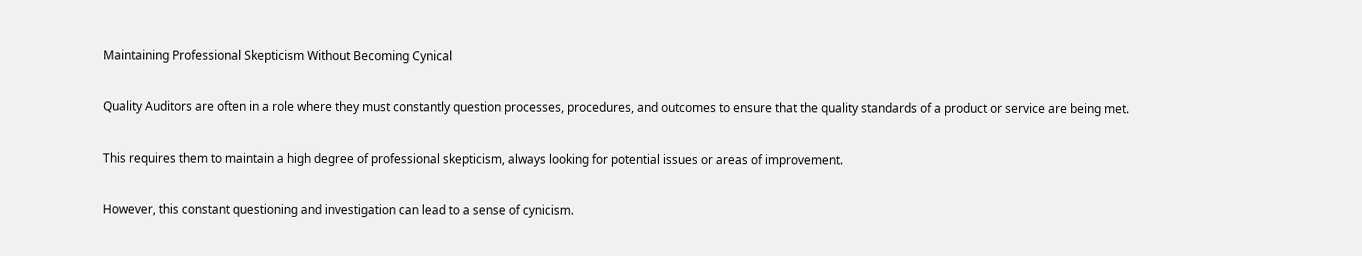Maintaining Professional Skepticism Without Becoming Cynical

Quality Auditors are often in a role where they must constantly question processes, procedures, and outcomes to ensure that the quality standards of a product or service are being met.

This requires them to maintain a high degree of professional skepticism, always looking for potential issues or areas of improvement.

However, this constant questioning and investigation can lead to a sense of cynicism.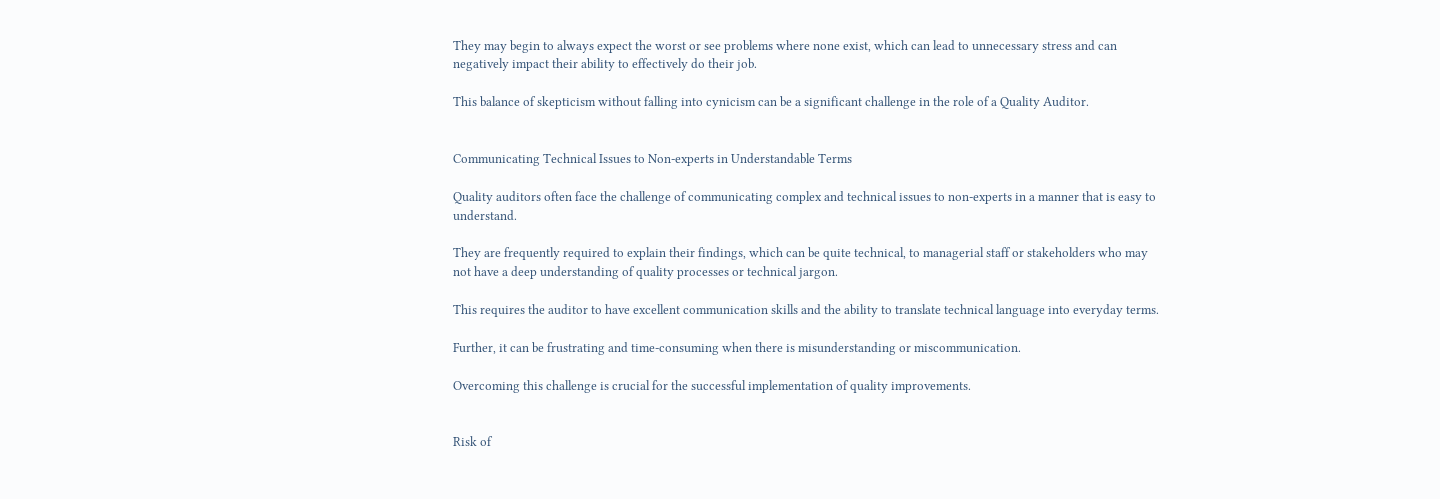They may begin to always expect the worst or see problems where none exist, which can lead to unnecessary stress and can negatively impact their ability to effectively do their job.

This balance of skepticism without falling into cynicism can be a significant challenge in the role of a Quality Auditor.


Communicating Technical Issues to Non-experts in Understandable Terms

Quality auditors often face the challenge of communicating complex and technical issues to non-experts in a manner that is easy to understand.

They are frequently required to explain their findings, which can be quite technical, to managerial staff or stakeholders who may not have a deep understanding of quality processes or technical jargon.

This requires the auditor to have excellent communication skills and the ability to translate technical language into everyday terms.

Further, it can be frustrating and time-consuming when there is misunderstanding or miscommunication.

Overcoming this challenge is crucial for the successful implementation of quality improvements.


Risk of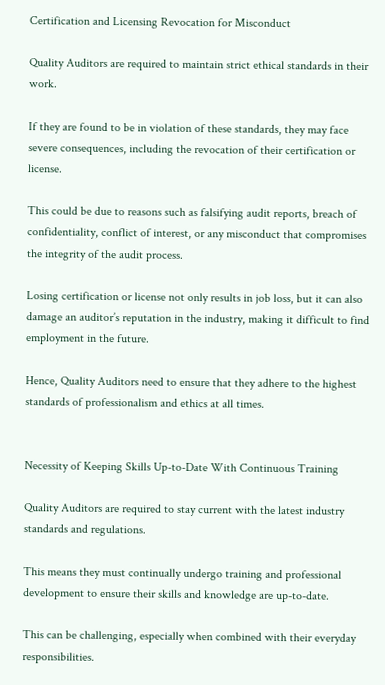Certification and Licensing Revocation for Misconduct

Quality Auditors are required to maintain strict ethical standards in their work.

If they are found to be in violation of these standards, they may face severe consequences, including the revocation of their certification or license.

This could be due to reasons such as falsifying audit reports, breach of confidentiality, conflict of interest, or any misconduct that compromises the integrity of the audit process.

Losing certification or license not only results in job loss, but it can also damage an auditor’s reputation in the industry, making it difficult to find employment in the future.

Hence, Quality Auditors need to ensure that they adhere to the highest standards of professionalism and ethics at all times.


Necessity of Keeping Skills Up-to-Date With Continuous Training

Quality Auditors are required to stay current with the latest industry standards and regulations.

This means they must continually undergo training and professional development to ensure their skills and knowledge are up-to-date.

This can be challenging, especially when combined with their everyday responsibilities.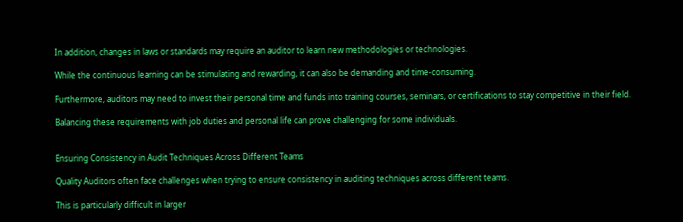In addition, changes in laws or standards may require an auditor to learn new methodologies or technologies.

While the continuous learning can be stimulating and rewarding, it can also be demanding and time-consuming.

Furthermore, auditors may need to invest their personal time and funds into training courses, seminars, or certifications to stay competitive in their field.

Balancing these requirements with job duties and personal life can prove challenging for some individuals.


Ensuring Consistency in Audit Techniques Across Different Teams

Quality Auditors often face challenges when trying to ensure consistency in auditing techniques across different teams.

This is particularly difficult in larger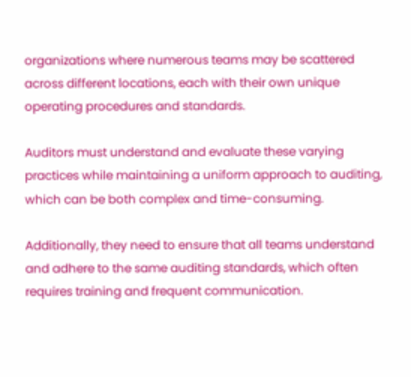organizations where numerous teams may be scattered across different locations, each with their own unique operating procedures and standards.

Auditors must understand and evaluate these varying practices while maintaining a uniform approach to auditing, which can be both complex and time-consuming.

Additionally, they need to ensure that all teams understand and adhere to the same auditing standards, which often requires training and frequent communication.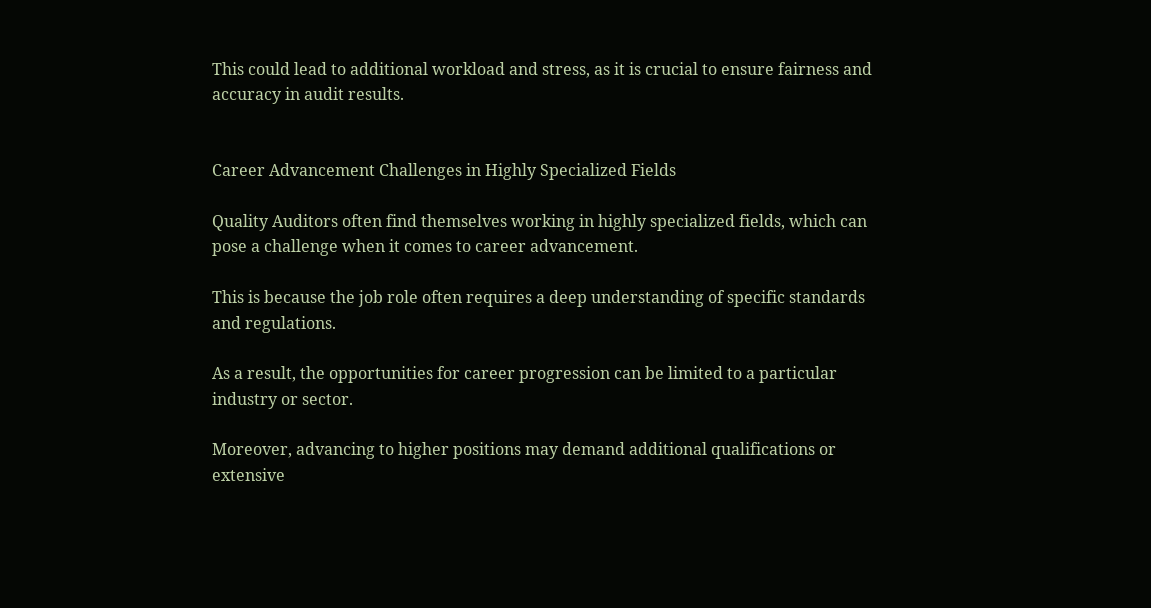This could lead to additional workload and stress, as it is crucial to ensure fairness and accuracy in audit results.


Career Advancement Challenges in Highly Specialized Fields

Quality Auditors often find themselves working in highly specialized fields, which can pose a challenge when it comes to career advancement.

This is because the job role often requires a deep understanding of specific standards and regulations.

As a result, the opportunities for career progression can be limited to a particular industry or sector.

Moreover, advancing to higher positions may demand additional qualifications or extensive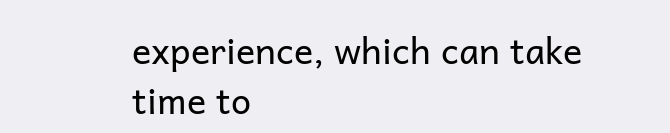experience, which can take time to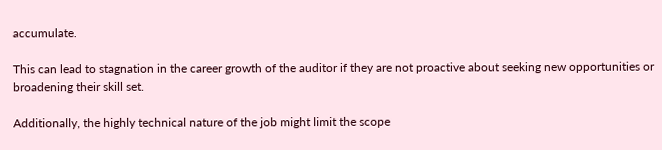accumulate.

This can lead to stagnation in the career growth of the auditor if they are not proactive about seeking new opportunities or broadening their skill set.

Additionally, the highly technical nature of the job might limit the scope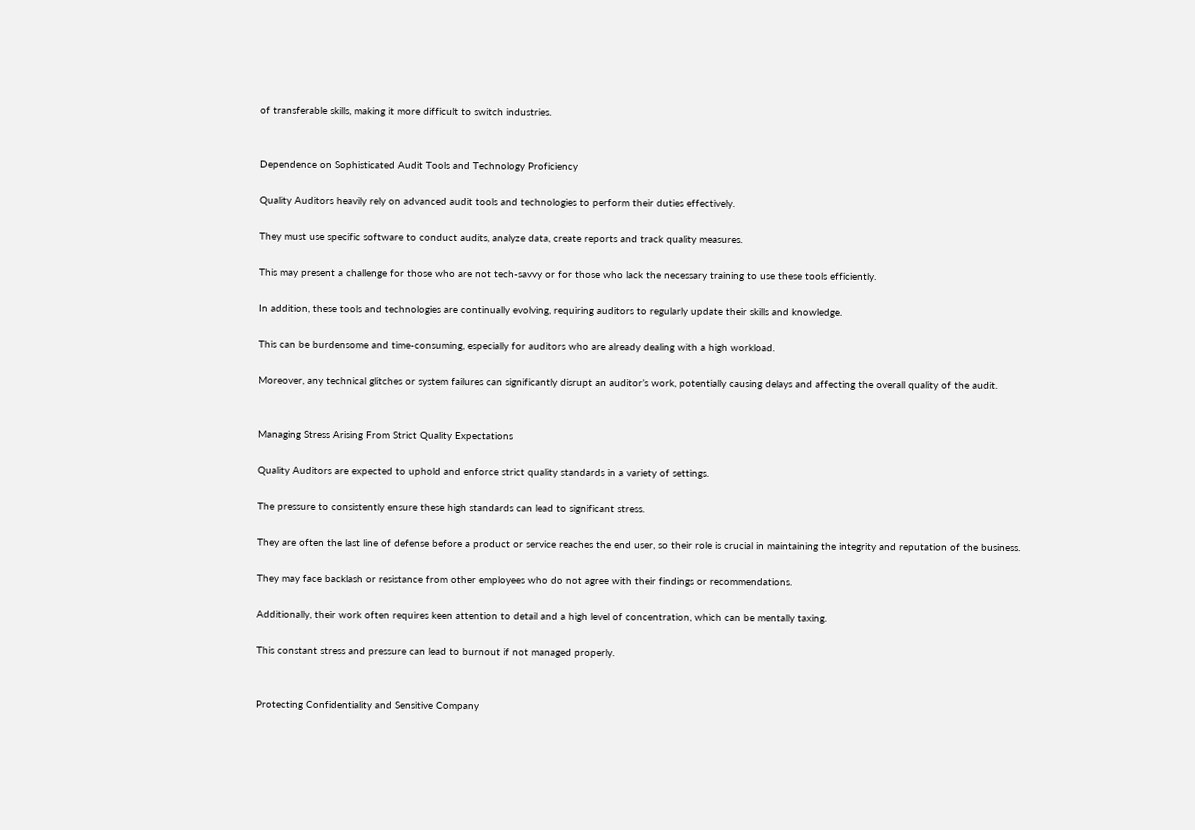of transferable skills, making it more difficult to switch industries.


Dependence on Sophisticated Audit Tools and Technology Proficiency

Quality Auditors heavily rely on advanced audit tools and technologies to perform their duties effectively.

They must use specific software to conduct audits, analyze data, create reports and track quality measures.

This may present a challenge for those who are not tech-savvy or for those who lack the necessary training to use these tools efficiently.

In addition, these tools and technologies are continually evolving, requiring auditors to regularly update their skills and knowledge.

This can be burdensome and time-consuming, especially for auditors who are already dealing with a high workload.

Moreover, any technical glitches or system failures can significantly disrupt an auditor’s work, potentially causing delays and affecting the overall quality of the audit.


Managing Stress Arising From Strict Quality Expectations

Quality Auditors are expected to uphold and enforce strict quality standards in a variety of settings.

The pressure to consistently ensure these high standards can lead to significant stress.

They are often the last line of defense before a product or service reaches the end user, so their role is crucial in maintaining the integrity and reputation of the business.

They may face backlash or resistance from other employees who do not agree with their findings or recommendations.

Additionally, their work often requires keen attention to detail and a high level of concentration, which can be mentally taxing.

This constant stress and pressure can lead to burnout if not managed properly.


Protecting Confidentiality and Sensitive Company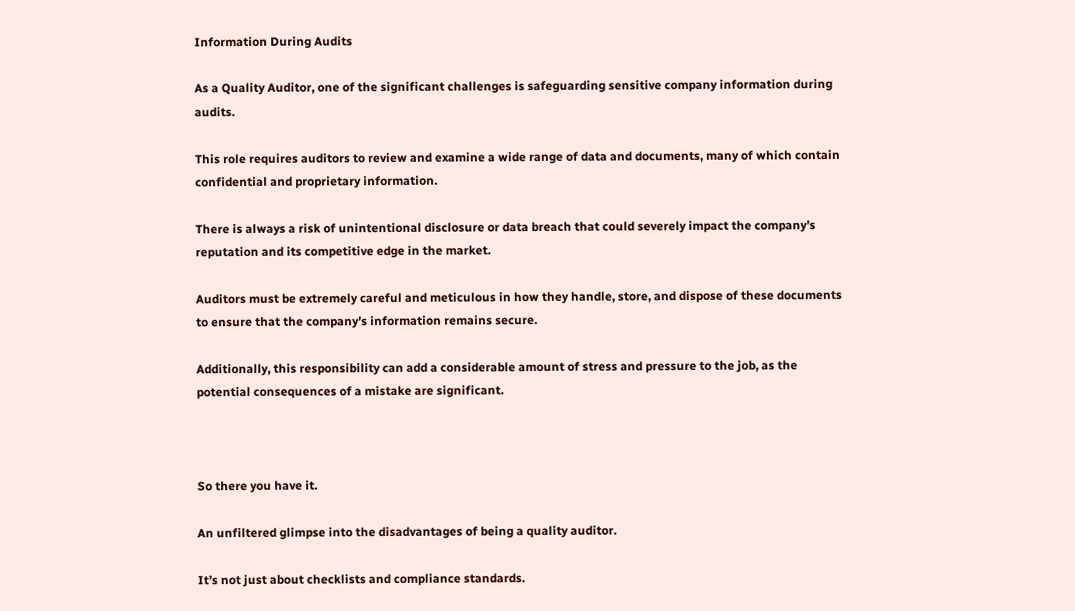Information During Audits

As a Quality Auditor, one of the significant challenges is safeguarding sensitive company information during audits.

This role requires auditors to review and examine a wide range of data and documents, many of which contain confidential and proprietary information.

There is always a risk of unintentional disclosure or data breach that could severely impact the company’s reputation and its competitive edge in the market.

Auditors must be extremely careful and meticulous in how they handle, store, and dispose of these documents to ensure that the company’s information remains secure.

Additionally, this responsibility can add a considerable amount of stress and pressure to the job, as the potential consequences of a mistake are significant.



So there you have it.

An unfiltered glimpse into the disadvantages of being a quality auditor.

It’s not just about checklists and compliance standards.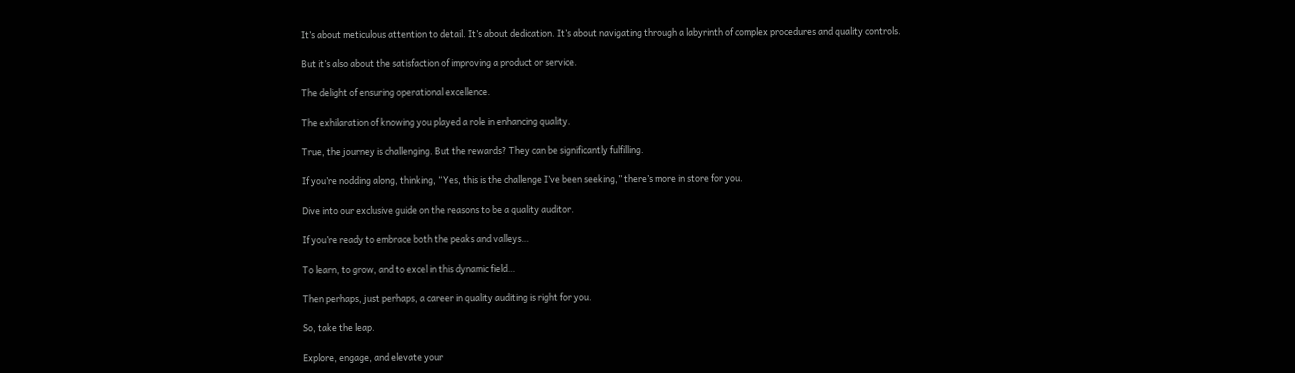It’s about meticulous attention to detail. It’s about dedication. It’s about navigating through a labyrinth of complex procedures and quality controls.

But it’s also about the satisfaction of improving a product or service.

The delight of ensuring operational excellence.

The exhilaration of knowing you played a role in enhancing quality.

True, the journey is challenging. But the rewards? They can be significantly fulfilling.

If you’re nodding along, thinking, “Yes, this is the challenge I’ve been seeking,” there’s more in store for you.

Dive into our exclusive guide on the reasons to be a quality auditor.

If you’re ready to embrace both the peaks and valleys…

To learn, to grow, and to excel in this dynamic field…

Then perhaps, just perhaps, a career in quality auditing is right for you.

So, take the leap.

Explore, engage, and elevate your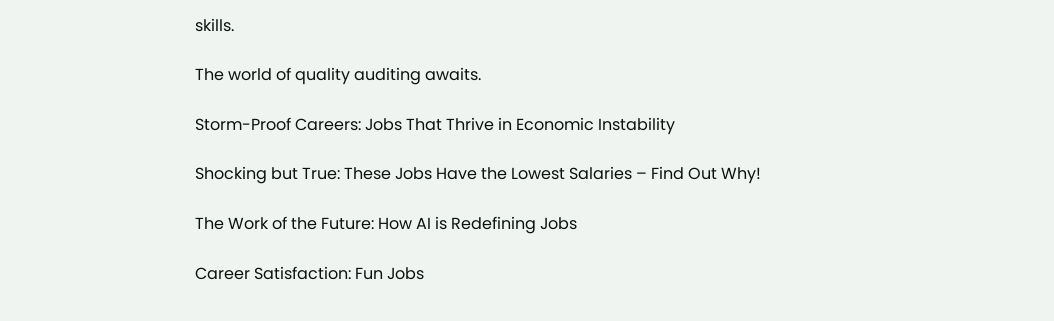skills.

The world of quality auditing awaits.

Storm-Proof Careers: Jobs That Thrive in Economic Instability

Shocking but True: These Jobs Have the Lowest Salaries – Find Out Why!

The Work of the Future: How AI is Redefining Jobs

Career Satisfaction: Fun Jobs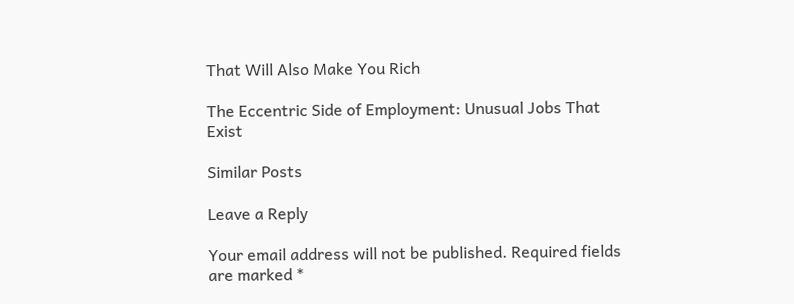That Will Also Make You Rich

The Eccentric Side of Employment: Unusual Jobs That Exist

Similar Posts

Leave a Reply

Your email address will not be published. Required fields are marked *